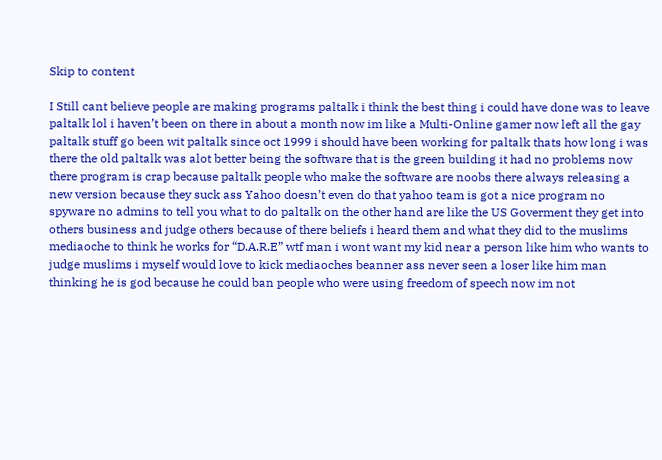Skip to content

I Still cant believe people are making programs paltalk i think the best thing i could have done was to leave paltalk lol i haven’t been on there in about a month now im like a Multi-Online gamer now left all the gay paltalk stuff go been wit paltalk since oct 1999 i should have been working for paltalk thats how long i was there the old paltalk was alot better being the software that is the green building it had no problems now there program is crap because paltalk people who make the software are noobs there always releasing a new version because they suck ass Yahoo doesn’t even do that yahoo team is got a nice program no spyware no admins to tell you what to do paltalk on the other hand are like the US Goverment they get into others business and judge others because of there beliefs i heard them and what they did to the muslims mediaoche to think he works for “D.A.R.E” wtf man i wont want my kid near a person like him who wants to judge muslims i myself would love to kick mediaoches beanner ass never seen a loser like him man thinking he is god because he could ban people who were using freedom of speech now im not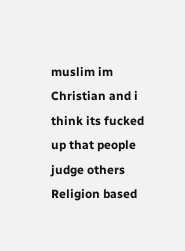muslim im Christian and i think its fucked up that people judge others Religion based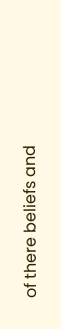of there beliefs and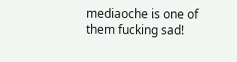mediaoche is one of them fucking sad!